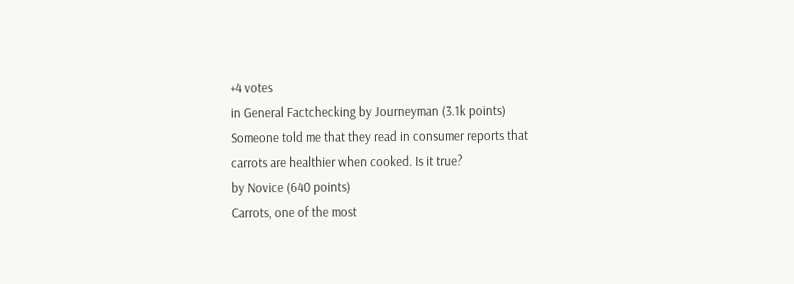+4 votes
in General Factchecking by Journeyman (3.1k points)
Someone told me that they read in consumer reports that carrots are healthier when cooked. Is it true?
by Novice (640 points)
Carrots, one of the most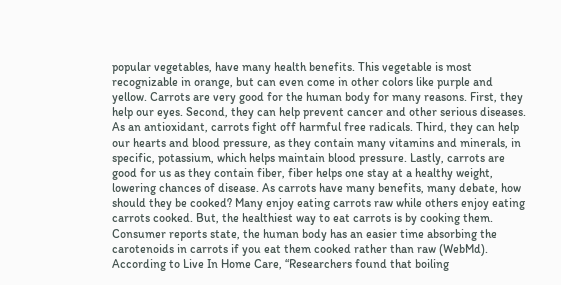popular vegetables, have many health benefits. This vegetable is most recognizable in orange, but can even come in other colors like purple and yellow. Carrots are very good for the human body for many reasons. First, they help our eyes. Second, they can help prevent cancer and other serious diseases. As an antioxidant, carrots fight off harmful free radicals. Third, they can help our hearts and blood pressure, as they contain many vitamins and minerals, in specific, potassium, which helps maintain blood pressure. Lastly, carrots are good for us as they contain fiber, fiber helps one stay at a healthy weight, lowering chances of disease. As carrots have many benefits, many debate, how should they be cooked? Many enjoy eating carrots raw while others enjoy eating carrots cooked. But, the healthiest way to eat carrots is by cooking them. Consumer reports state, the human body has an easier time absorbing the carotenoids in carrots if you eat them cooked rather than raw (WebMd). According to Live In Home Care, “Researchers found that boiling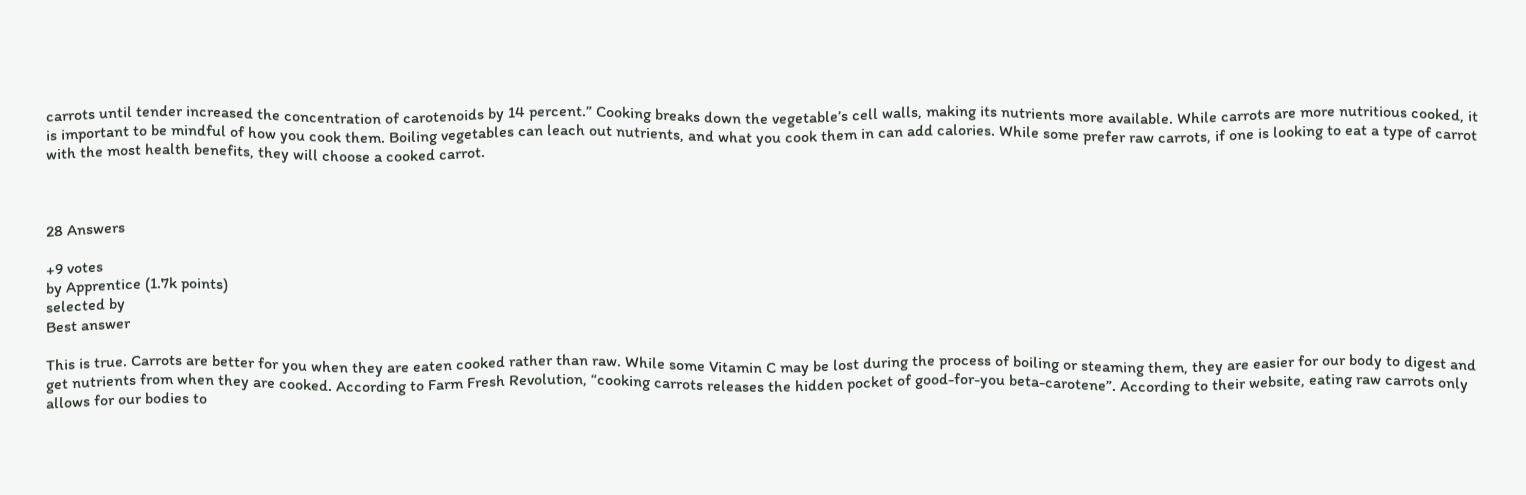carrots until tender increased the concentration of carotenoids by 14 percent.” Cooking breaks down the vegetable’s cell walls, making its nutrients more available. While carrots are more nutritious cooked, it is important to be mindful of how you cook them. Boiling vegetables can leach out nutrients, and what you cook them in can add calories. While some prefer raw carrots, if one is looking to eat a type of carrot with the most health benefits, they will choose a cooked carrot.



28 Answers

+9 votes
by Apprentice (1.7k points)
selected by
Best answer

This is true. Carrots are better for you when they are eaten cooked rather than raw. While some Vitamin C may be lost during the process of boiling or steaming them, they are easier for our body to digest and get nutrients from when they are cooked. According to Farm Fresh Revolution, “cooking carrots releases the hidden pocket of good-for-you beta-carotene”. According to their website, eating raw carrots only allows for our bodies to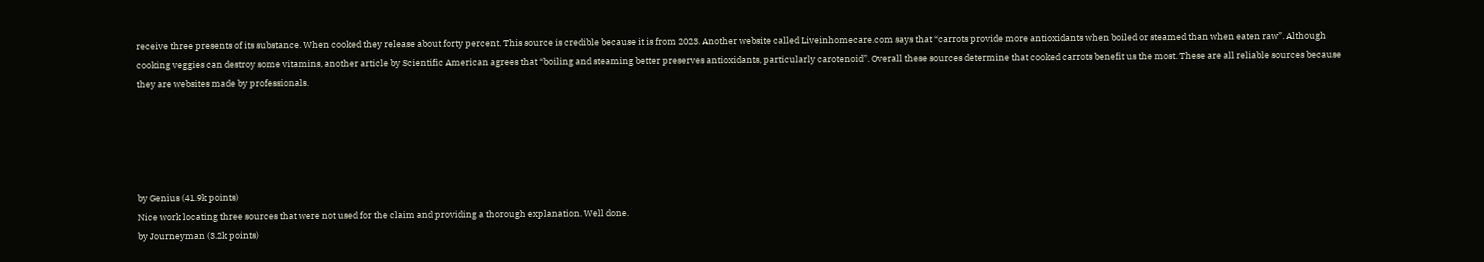receive three presents of its substance. When cooked they release about forty percent. This source is credible because it is from 2023. Another website called Liveinhomecare.com says that “carrots provide more antioxidants when boiled or steamed than when eaten raw”. Although cooking veggies can destroy some vitamins, another article by Scientific American agrees that “boiling and steaming better preserves antioxidants, particularly carotenoid”. Overall these sources determine that cooked carrots benefit us the most. These are all reliable sources because they are websites made by professionals.





by Genius (41.9k points)
Nice work locating three sources that were not used for the claim and providing a thorough explanation. Well done.
by Journeyman (3.2k points)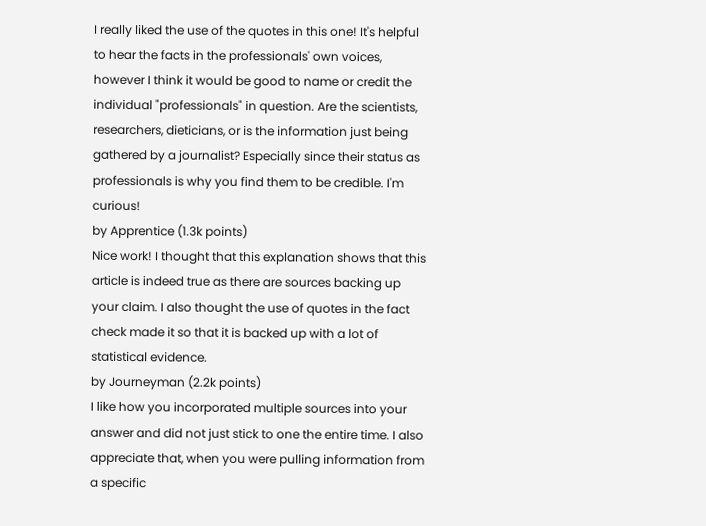I really liked the use of the quotes in this one! It's helpful to hear the facts in the professionals' own voices, however I think it would be good to name or credit the individual "professionals" in question. Are the scientists, researchers, dieticians, or is the information just being gathered by a journalist? Especially since their status as professionals is why you find them to be credible. I'm curious!
by Apprentice (1.3k points)
Nice work! I thought that this explanation shows that this article is indeed true as there are sources backing up your claim. I also thought the use of quotes in the fact check made it so that it is backed up with a lot of statistical evidence.
by Journeyman (2.2k points)
I like how you incorporated multiple sources into your answer and did not just stick to one the entire time. I also appreciate that, when you were pulling information from a specific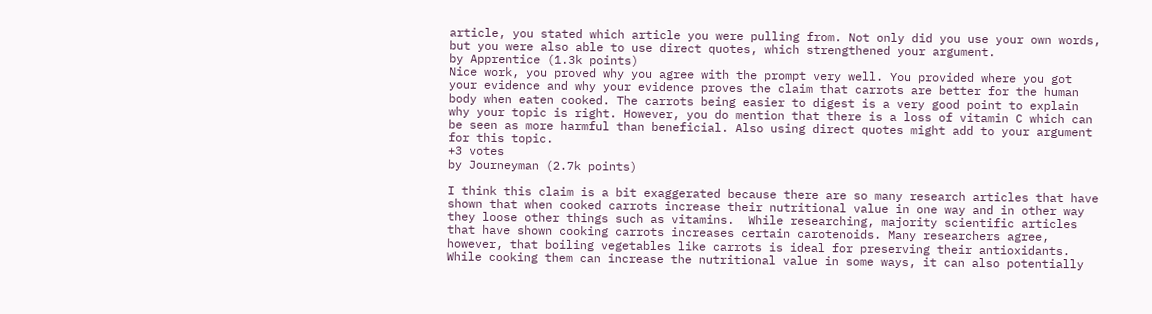article, you stated which article you were pulling from. Not only did you use your own words, but you were also able to use direct quotes, which strengthened your argument.
by Apprentice (1.3k points)
Nice work, you proved why you agree with the prompt very well. You provided where you got your evidence and why your evidence proves the claim that carrots are better for the human body when eaten cooked. The carrots being easier to digest is a very good point to explain why your topic is right. However, you do mention that there is a loss of vitamin C which can be seen as more harmful than beneficial. Also using direct quotes might add to your argument for this topic.
+3 votes
by Journeyman (2.7k points)

I think this claim is a bit exaggerated because there are so many research articles that have shown that when cooked carrots increase their nutritional value in one way and in other way they loose other things such as vitamins.  While researching, majority scientific articles that have shown cooking carrots increases certain carotenoids. Many researchers agree, however, that boiling vegetables like carrots is ideal for preserving their antioxidants. While cooking them can increase the nutritional value in some ways, it can also potentially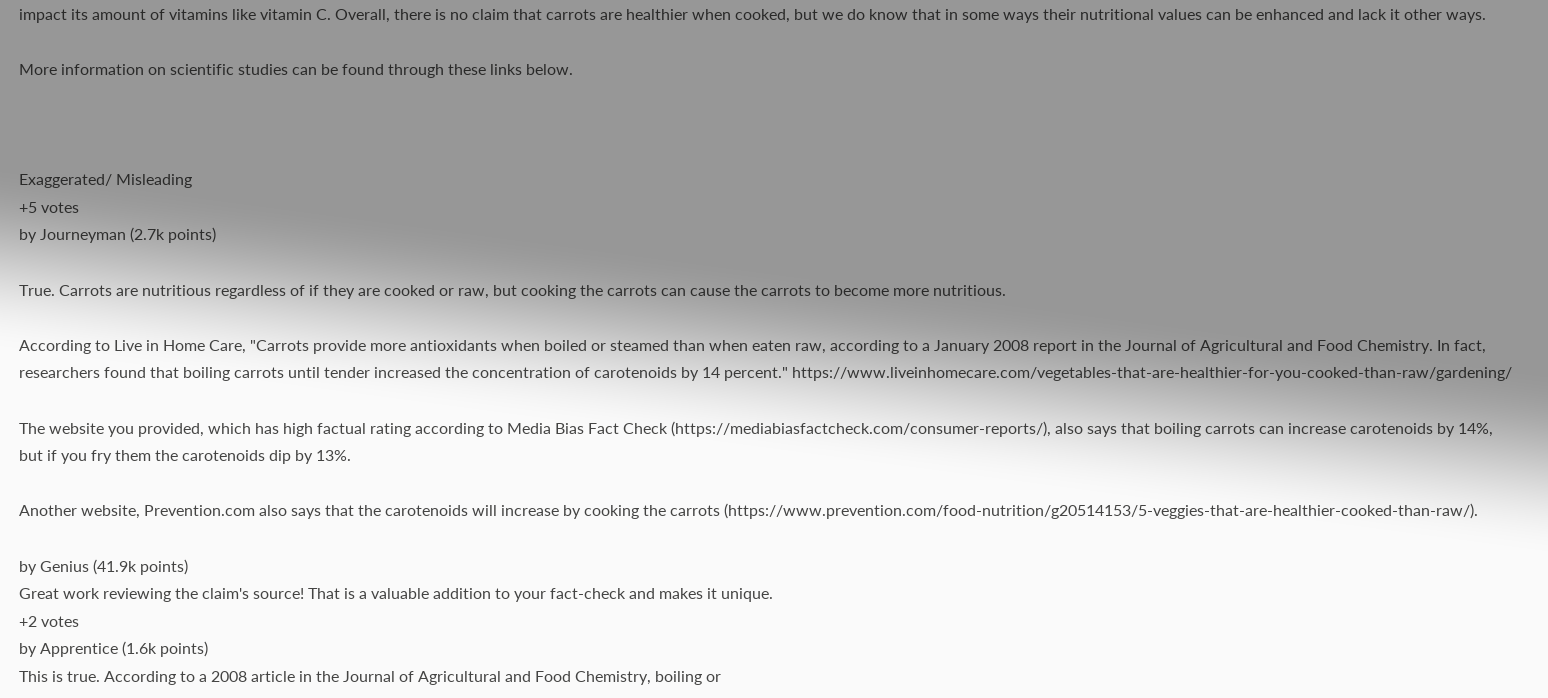impact its amount of vitamins like vitamin C. Overall, there is no claim that carrots are healthier when cooked, but we do know that in some ways their nutritional values can be enhanced and lack it other ways.

More information on scientific studies can be found through these links below.



Exaggerated/ Misleading
+5 votes
by Journeyman (2.7k points)

True. Carrots are nutritious regardless of if they are cooked or raw, but cooking the carrots can cause the carrots to become more nutritious.

According to Live in Home Care, "Carrots provide more antioxidants when boiled or steamed than when eaten raw, according to a January 2008 report in the Journal of Agricultural and Food Chemistry. In fact, researchers found that boiling carrots until tender increased the concentration of carotenoids by 14 percent." https://www.liveinhomecare.com/vegetables-that-are-healthier-for-you-cooked-than-raw/gardening/

The website you provided, which has high factual rating according to Media Bias Fact Check (https://mediabiasfactcheck.com/consumer-reports/), also says that boiling carrots can increase carotenoids by 14%, but if you fry them the carotenoids dip by 13%.

Another website, Prevention.com also says that the carotenoids will increase by cooking the carrots (https://www.prevention.com/food-nutrition/g20514153/5-veggies-that-are-healthier-cooked-than-raw/).

by Genius (41.9k points)
Great work reviewing the claim's source! That is a valuable addition to your fact-check and makes it unique.
+2 votes
by Apprentice (1.6k points)
This is true. According to a 2008 article in the Journal of Agricultural and Food Chemistry, boiling or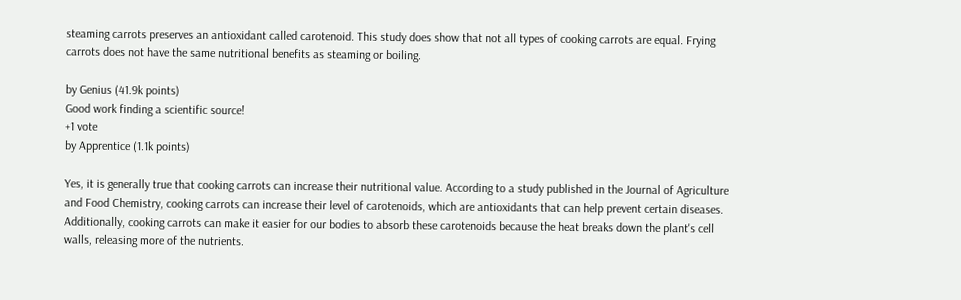steaming carrots preserves an antioxidant called carotenoid. This study does show that not all types of cooking carrots are equal. Frying carrots does not have the same nutritional benefits as steaming or boiling.

by Genius (41.9k points)
Good work finding a scientific source!
+1 vote
by Apprentice (1.1k points)

Yes, it is generally true that cooking carrots can increase their nutritional value. According to a study published in the Journal of Agriculture and Food Chemistry, cooking carrots can increase their level of carotenoids, which are antioxidants that can help prevent certain diseases. Additionally, cooking carrots can make it easier for our bodies to absorb these carotenoids because the heat breaks down the plant's cell walls, releasing more of the nutrients.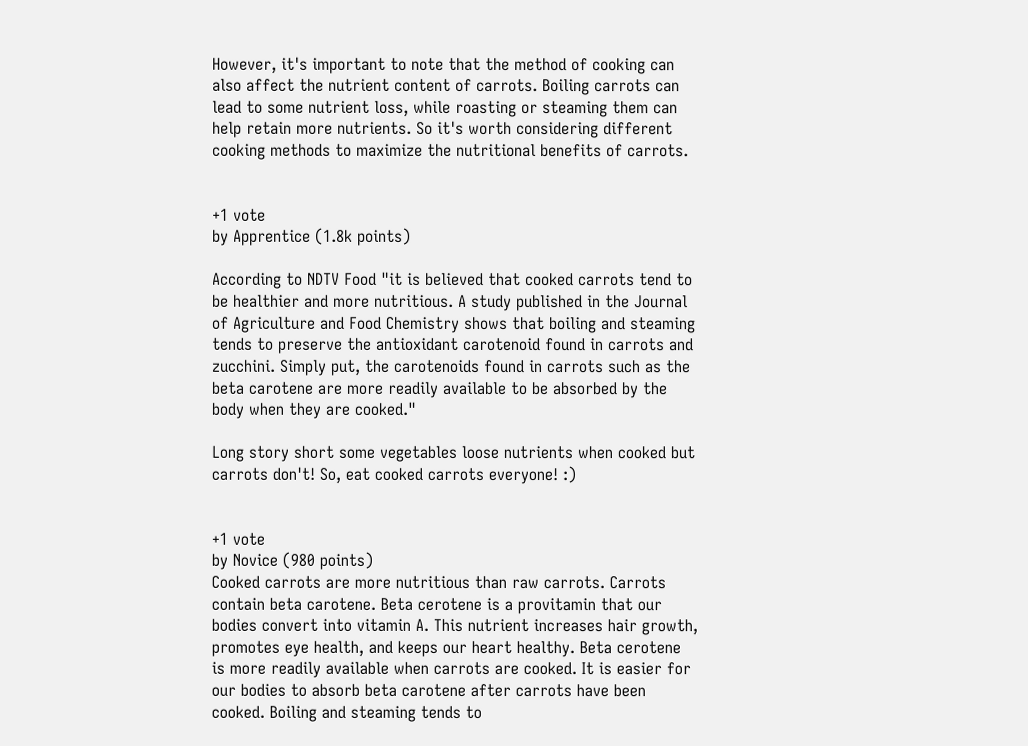However, it's important to note that the method of cooking can also affect the nutrient content of carrots. Boiling carrots can lead to some nutrient loss, while roasting or steaming them can help retain more nutrients. So it's worth considering different cooking methods to maximize the nutritional benefits of carrots.


+1 vote
by Apprentice (1.8k points)

According to NDTV Food "it is believed that cooked carrots tend to be healthier and more nutritious. A study published in the Journal of Agriculture and Food Chemistry shows that boiling and steaming tends to preserve the antioxidant carotenoid found in carrots and zucchini. Simply put, the carotenoids found in carrots such as the beta carotene are more readily available to be absorbed by the body when they are cooked."

Long story short some vegetables loose nutrients when cooked but carrots don't! So, eat cooked carrots everyone! :)


+1 vote
by Novice (980 points)
Cooked carrots are more nutritious than raw carrots. Carrots contain beta carotene. Beta cerotene is a provitamin that our bodies convert into vitamin A. This nutrient increases hair growth, promotes eye health, and keeps our heart healthy. Beta cerotene is more readily available when carrots are cooked. It is easier for our bodies to absorb beta carotene after carrots have been cooked. Boiling and steaming tends to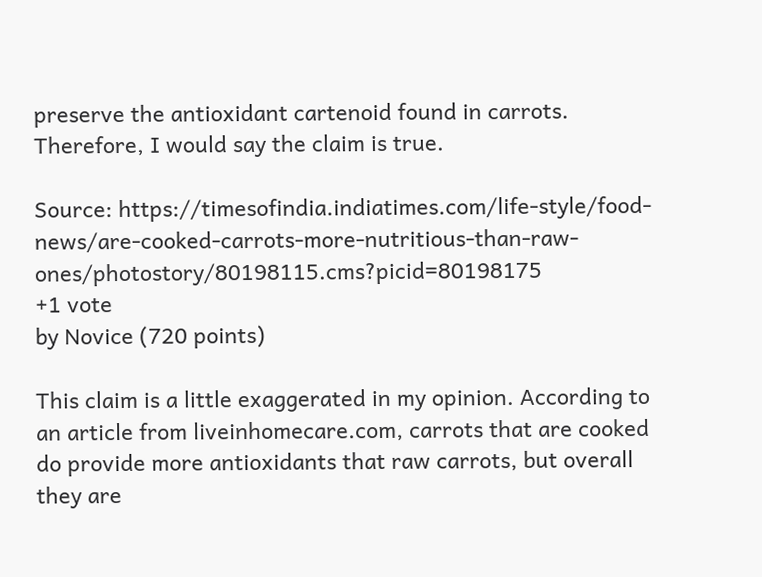preserve the antioxidant cartenoid found in carrots. Therefore, I would say the claim is true.

Source: https://timesofindia.indiatimes.com/life-style/food-news/are-cooked-carrots-more-nutritious-than-raw-ones/photostory/80198115.cms?picid=80198175
+1 vote
by Novice (720 points)

This claim is a little exaggerated in my opinion. According to an article from liveinhomecare.com, carrots that are cooked do provide more antioxidants that raw carrots, but overall they are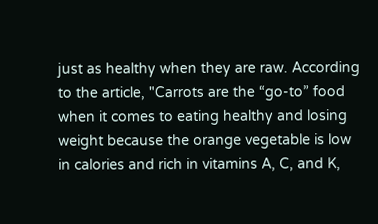just as healthy when they are raw. According to the article, "Carrots are the “go-to” food when it comes to eating healthy and losing weight because the orange vegetable is low in calories and rich in vitamins A, C, and K,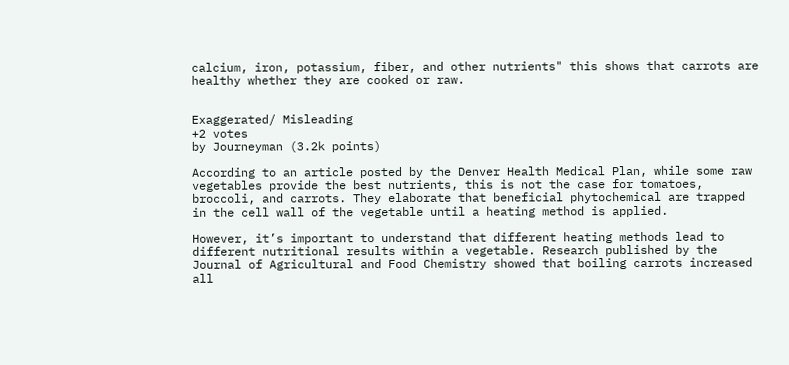calcium, iron, potassium, fiber, and other nutrients" this shows that carrots are healthy whether they are cooked or raw.


Exaggerated/ Misleading
+2 votes
by Journeyman (3.2k points)

According to an article posted by the Denver Health Medical Plan, while some raw vegetables provide the best nutrients, this is not the case for tomatoes, broccoli, and carrots. They elaborate that beneficial phytochemical are trapped in the cell wall of the vegetable until a heating method is applied.

However, it’s important to understand that different heating methods lead to different nutritional results within a vegetable. Research published by the Journal of Agricultural and Food Chemistry showed that boiling carrots increased all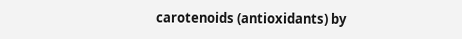carotenoids (antioxidants) by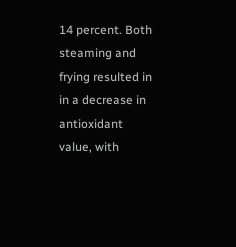14 percent. Both steaming and frying resulted in in a decrease in antioxidant value, with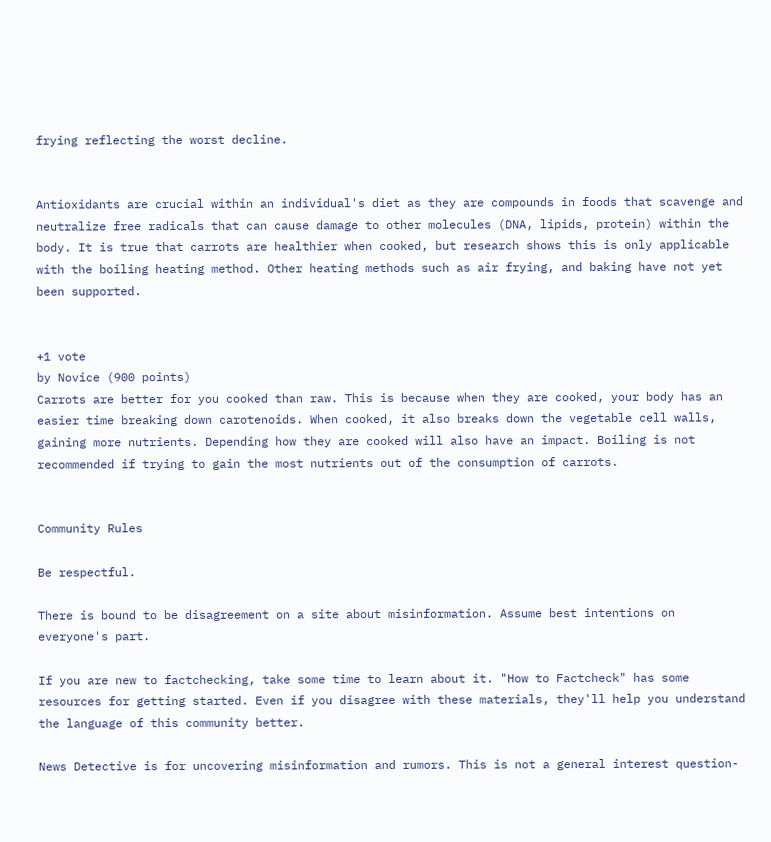frying reflecting the worst decline.


Antioxidants are crucial within an individual's diet as they are compounds in foods that scavenge and neutralize free radicals that can cause damage to other molecules (DNA, lipids, protein) within the body. It is true that carrots are healthier when cooked, but research shows this is only applicable with the boiling heating method. Other heating methods such as air frying, and baking have not yet been supported.


+1 vote
by Novice (900 points)
Carrots are better for you cooked than raw. This is because when they are cooked, your body has an easier time breaking down carotenoids. When cooked, it also breaks down the vegetable cell walls, gaining more nutrients. Depending how they are cooked will also have an impact. Boiling is not recommended if trying to gain the most nutrients out of the consumption of carrots.


Community Rules

Be respectful.

There is bound to be disagreement on a site about misinformation. Assume best intentions on everyone's part.

If you are new to factchecking, take some time to learn about it. "How to Factcheck" has some resources for getting started. Even if you disagree with these materials, they'll help you understand the language of this community better.

News Detective is for uncovering misinformation and rumors. This is not a general interest question-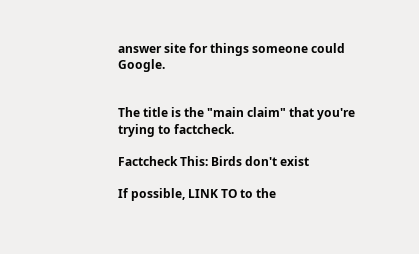answer site for things someone could Google.


The title is the "main claim" that you're trying to factcheck.

Factcheck This: Birds don't exist

If possible, LINK TO to the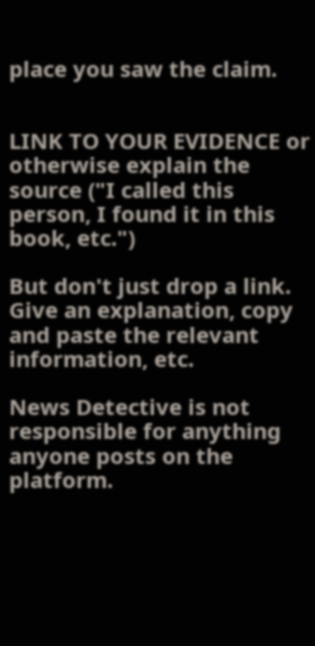place you saw the claim.


LINK TO YOUR EVIDENCE or otherwise explain the source ("I called this person, I found it in this book, etc.")

But don't just drop a link. Give an explanation, copy and paste the relevant information, etc.

News Detective is not responsible for anything anyone posts on the platform.